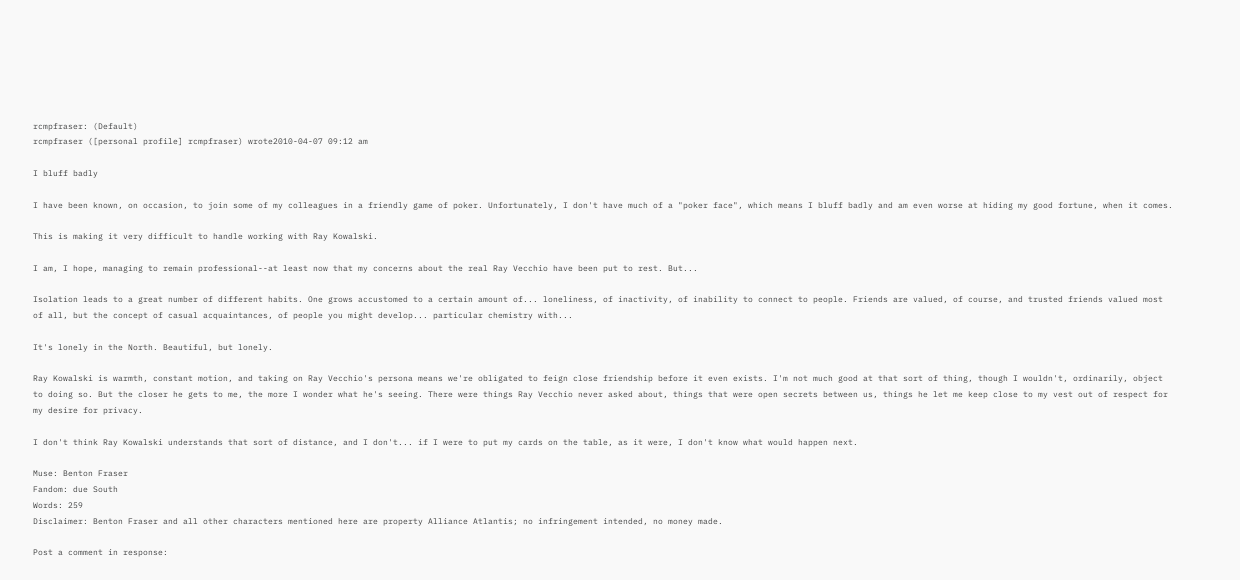rcmpfraser: (Default)
rcmpfraser ([personal profile] rcmpfraser) wrote2010-04-07 09:12 am

I bluff badly

I have been known, on occasion, to join some of my colleagues in a friendly game of poker. Unfortunately, I don't have much of a "poker face", which means I bluff badly and am even worse at hiding my good fortune, when it comes.

This is making it very difficult to handle working with Ray Kowalski.

I am, I hope, managing to remain professional--at least now that my concerns about the real Ray Vecchio have been put to rest. But...

Isolation leads to a great number of different habits. One grows accustomed to a certain amount of... loneliness, of inactivity, of inability to connect to people. Friends are valued, of course, and trusted friends valued most of all, but the concept of casual acquaintances, of people you might develop... particular chemistry with...

It's lonely in the North. Beautiful, but lonely.

Ray Kowalski is warmth, constant motion, and taking on Ray Vecchio's persona means we're obligated to feign close friendship before it even exists. I'm not much good at that sort of thing, though I wouldn't, ordinarily, object to doing so. But the closer he gets to me, the more I wonder what he's seeing. There were things Ray Vecchio never asked about, things that were open secrets between us, things he let me keep close to my vest out of respect for my desire for privacy.

I don't think Ray Kowalski understands that sort of distance, and I don't... if I were to put my cards on the table, as it were, I don't know what would happen next.

Muse: Benton Fraser
Fandom: due South
Words: 259
Disclaimer: Benton Fraser and all other characters mentioned here are property Alliance Atlantis; no infringement intended, no money made.

Post a comment in response: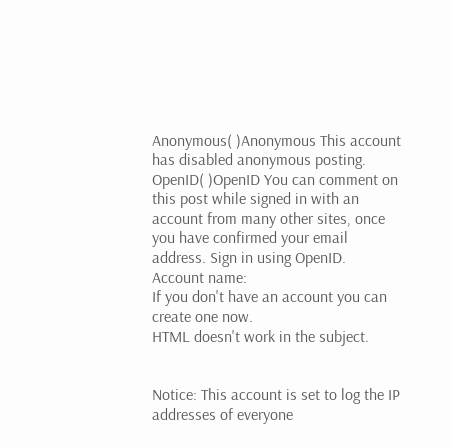Anonymous( )Anonymous This account has disabled anonymous posting.
OpenID( )OpenID You can comment on this post while signed in with an account from many other sites, once you have confirmed your email address. Sign in using OpenID.
Account name:
If you don't have an account you can create one now.
HTML doesn't work in the subject.


Notice: This account is set to log the IP addresses of everyone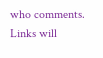who comments.
Links will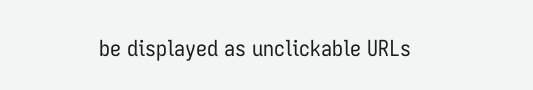be displayed as unclickable URLs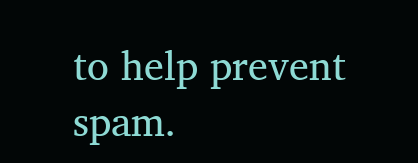to help prevent spam.